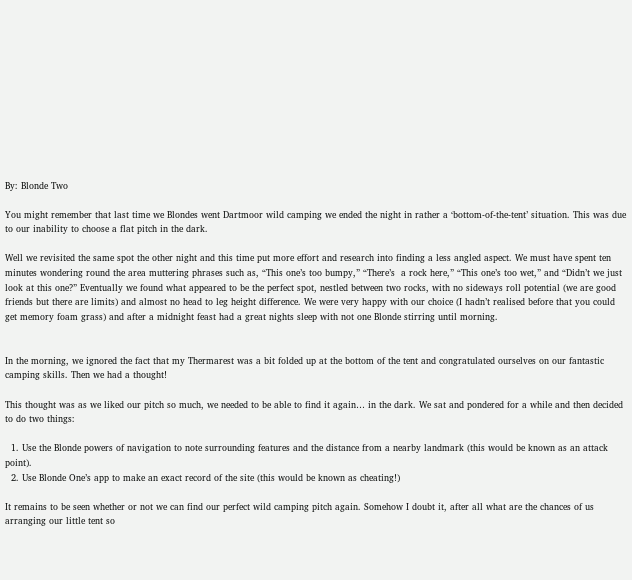By: Blonde Two

You might remember that last time we Blondes went Dartmoor wild camping we ended the night in rather a ‘bottom-of-the-tent’ situation. This was due to our inability to choose a flat pitch in the dark.

Well we revisited the same spot the other night and this time put more effort and research into finding a less angled aspect. We must have spent ten minutes wondering round the area muttering phrases such as, “This one’s too bumpy,” “There’s  a rock here,” “This one’s too wet,” and “Didn’t we just look at this one?” Eventually we found what appeared to be the perfect spot, nestled between two rocks, with no sideways roll potential (we are good friends but there are limits) and almost no head to leg height difference. We were very happy with our choice (I hadn’t realised before that you could get memory foam grass) and after a midnight feast had a great nights sleep with not one Blonde stirring until morning.


In the morning, we ignored the fact that my Thermarest was a bit folded up at the bottom of the tent and congratulated ourselves on our fantastic camping skills. Then we had a thought!

This thought was as we liked our pitch so much, we needed to be able to find it again… in the dark. We sat and pondered for a while and then decided to do two things:

  1. Use the Blonde powers of navigation to note surrounding features and the distance from a nearby landmark (this would be known as an attack point).
  2. Use Blonde One’s app to make an exact record of the site (this would be known as cheating!)

It remains to be seen whether or not we can find our perfect wild camping pitch again. Somehow I doubt it, after all what are the chances of us arranging our little tent so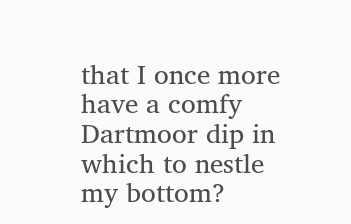that I once more have a comfy Dartmoor dip in which to nestle my bottom?